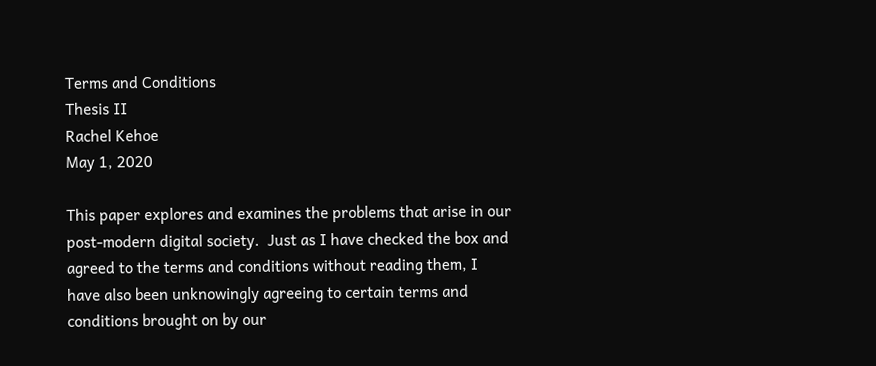Terms and Conditions
Thesis II
Rachel Kehoe
May 1, 2020

This paper explores and examines the problems that arise in our post-modern digital society.  Just as I have checked the box and agreed to the terms and conditions without reading them, I have also been unknowingly agreeing to certain terms and conditions brought on by our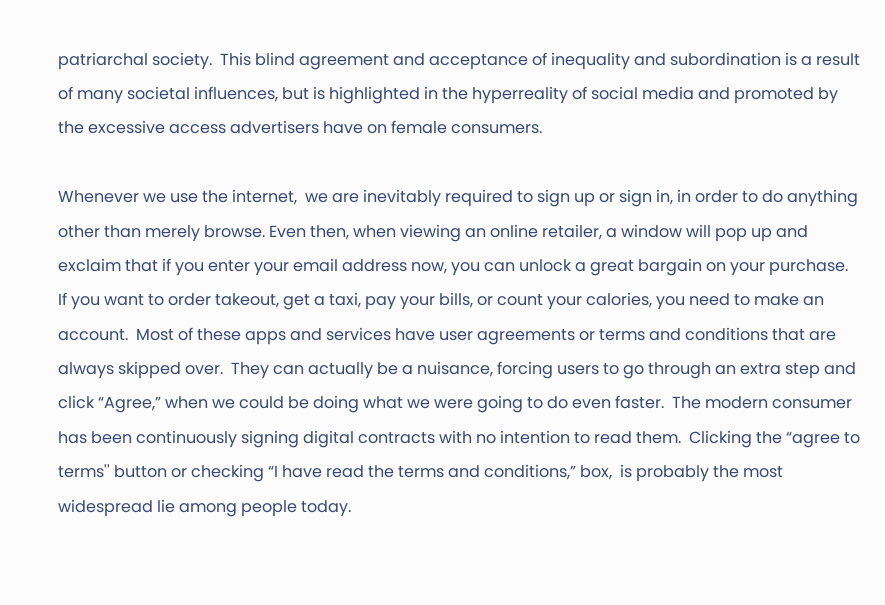patriarchal society.  This blind agreement and acceptance of inequality and subordination is a result of many societal influences, but is highlighted in the hyperreality of social media and promoted by the excessive access advertisers have on female consumers.

Whenever we use the internet,  we are inevitably required to sign up or sign in, in order to do anything other than merely browse. Even then, when viewing an online retailer, a window will pop up and exclaim that if you enter your email address now, you can unlock a great bargain on your purchase.  If you want to order takeout, get a taxi, pay your bills, or count your calories, you need to make an account.  Most of these apps and services have user agreements or terms and conditions that are always skipped over.  They can actually be a nuisance, forcing users to go through an extra step and click “Agree,” when we could be doing what we were going to do even faster.  The modern consumer has been continuously signing digital contracts with no intention to read them.  Clicking the “agree to terms'' button or checking “I have read the terms and conditions,” box,  is probably the most widespread lie among people today.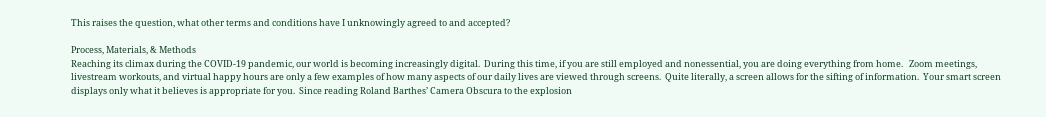This raises the question, what other terms and conditions have I unknowingly agreed to and accepted?

Process, Materials, & Methods
Reaching its climax during the COVID-19 pandemic, our world is becoming increasingly digital.  During this time, if you are still employed and nonessential, you are doing everything from home.   Zoom meetings, livestream workouts, and virtual happy hours are only a few examples of how many aspects of our daily lives are viewed through screens.  Quite literally, a screen allows for the sifting of information.  Your smart screen displays only what it believes is appropriate for you.  Since reading Roland Barthes’ Camera Obscura to the explosion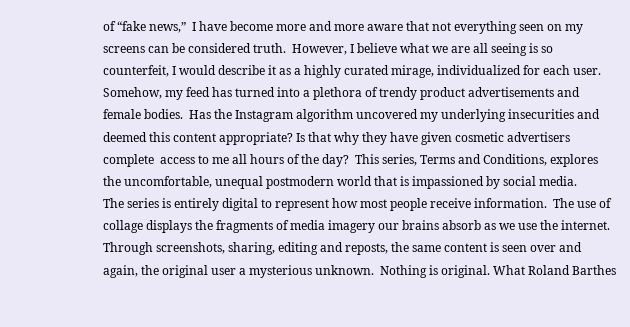of “fake news,”  I have become more and more aware that not everything seen on my screens can be considered truth.  However, I believe what we are all seeing is so counterfeit, I would describe it as a highly curated mirage, individualized for each user.  Somehow, my feed has turned into a plethora of trendy product advertisements and female bodies.  Has the Instagram algorithm uncovered my underlying insecurities and deemed this content appropriate? Is that why they have given cosmetic advertisers complete  access to me all hours of the day?  This series, Terms and Conditions, explores the uncomfortable, unequal postmodern world that is impassioned by social media.
The series is entirely digital to represent how most people receive information.  The use of collage displays the fragments of media imagery our brains absorb as we use the internet.  Through screenshots, sharing, editing and reposts, the same content is seen over and again, the original user a mysterious unknown.  Nothing is original. What Roland Barthes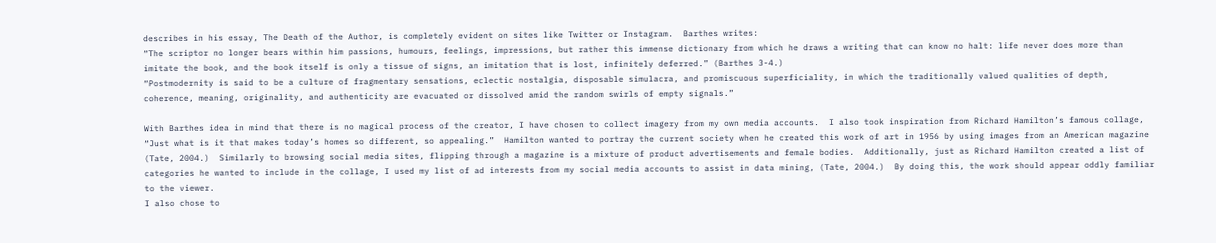describes in his essay, The Death of the Author, is completely evident on sites like Twitter or Instagram.  Barthes writes:
“The scriptor no longer bears within him passions, humours, feelings, impressions, but rather this immense dictionary from which he draws a writing that can know no halt: life never does more than imitate the book, and the book itself is only a tissue of signs, an imitation that is lost, infinitely deferred.” (Barthes 3-4.)
“Postmodernity is said to be a culture of fragmentary sensations, eclectic nostalgia, disposable simulacra, and promiscuous superficiality, in which the traditionally valued qualities of depth, coherence, meaning, originality, and authenticity are evacuated or dissolved amid the random swirls of empty signals.”

With Barthes idea in mind that there is no magical process of the creator, I have chosen to collect imagery from my own media accounts.  I also took inspiration from Richard Hamilton’s famous collage, “Just what is it that makes today’s homes so different, so appealing.”  Hamilton wanted to portray the current society when he created this work of art in 1956 by using images from an American magazine (Tate, 2004.)  Similarly to browsing social media sites, flipping through a magazine is a mixture of product advertisements and female bodies.  Additionally, just as Richard Hamilton created a list of categories he wanted to include in the collage, I used my list of ad interests from my social media accounts to assist in data mining, (Tate, 2004.)  By doing this, the work should appear oddly familiar to the viewer.
I also chose to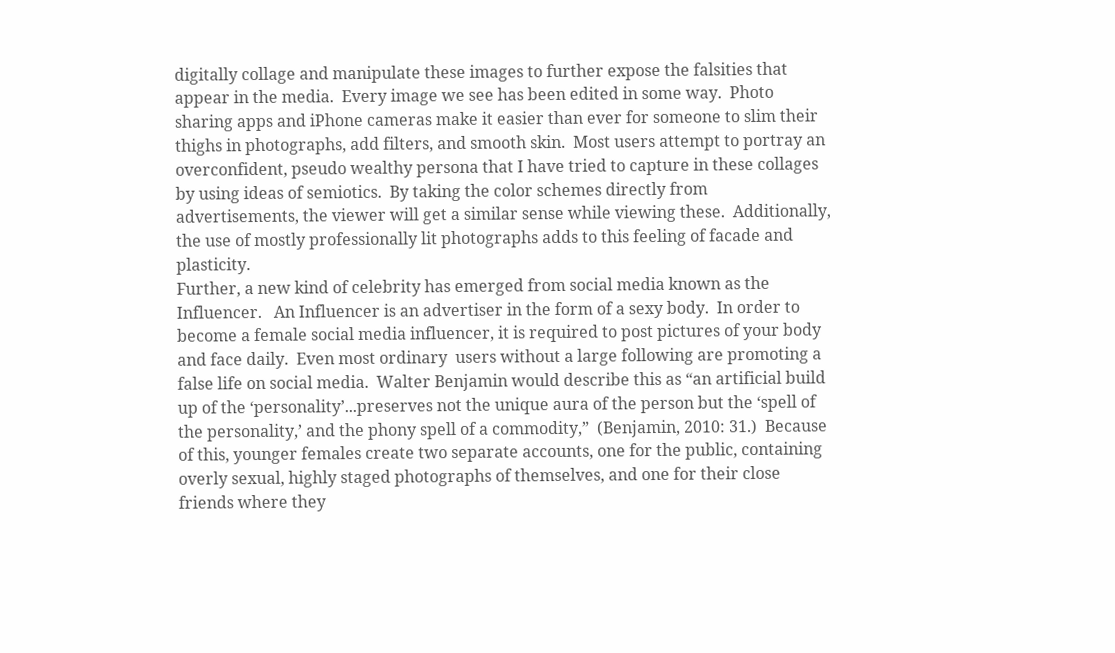digitally collage and manipulate these images to further expose the falsities that appear in the media.  Every image we see has been edited in some way.  Photo sharing apps and iPhone cameras make it easier than ever for someone to slim their thighs in photographs, add filters, and smooth skin.  Most users attempt to portray an overconfident, pseudo wealthy persona that I have tried to capture in these collages by using ideas of semiotics.  By taking the color schemes directly from advertisements, the viewer will get a similar sense while viewing these.  Additionally, the use of mostly professionally lit photographs adds to this feeling of facade and plasticity.
Further, a new kind of celebrity has emerged from social media known as the Influencer.   An Influencer is an advertiser in the form of a sexy body.  In order to become a female social media influencer, it is required to post pictures of your body and face daily.  Even most ordinary  users without a large following are promoting a false life on social media.  Walter Benjamin would describe this as “an artificial build up of the ‘personality’...preserves not the unique aura of the person but the ‘spell of the personality,’ and the phony spell of a commodity,”  (Benjamin, 2010: 31.)  Because of this, younger females create two separate accounts, one for the public, containing overly sexual, highly staged photographs of themselves, and one for their close friends where they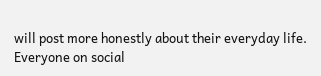will post more honestly about their everyday life.
Everyone on social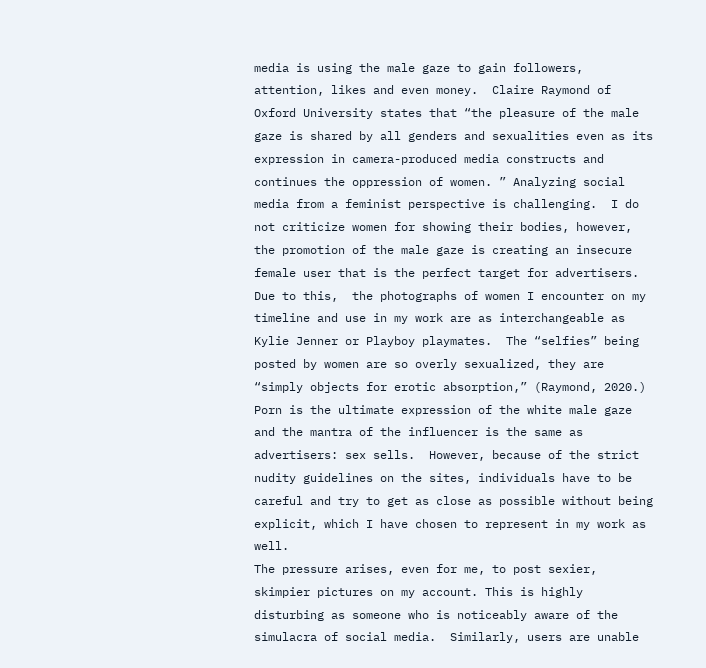media is using the male gaze to gain followers, attention, likes and even money.  Claire Raymond of Oxford University states that “the pleasure of the male gaze is shared by all genders and sexualities even as its expression in camera-produced media constructs and continues the oppression of women. ” Analyzing social media from a feminist perspective is challenging.  I do not criticize women for showing their bodies, however, the promotion of the male gaze is creating an insecure female user that is the perfect target for advertisers.
Due to this,  the photographs of women I encounter on my timeline and use in my work are as interchangeable as Kylie Jenner or Playboy playmates.  The “selfies” being posted by women are so overly sexualized, they are “simply objects for erotic absorption,” (Raymond, 2020.)  Porn is the ultimate expression of the white male gaze and the mantra of the influencer is the same as advertisers: sex sells.  However, because of the strict nudity guidelines on the sites, individuals have to be careful and try to get as close as possible without being explicit, which I have chosen to represent in my work as well.
The pressure arises, even for me, to post sexier, skimpier pictures on my account. This is highly disturbing as someone who is noticeably aware of the simulacra of social media.  Similarly, users are unable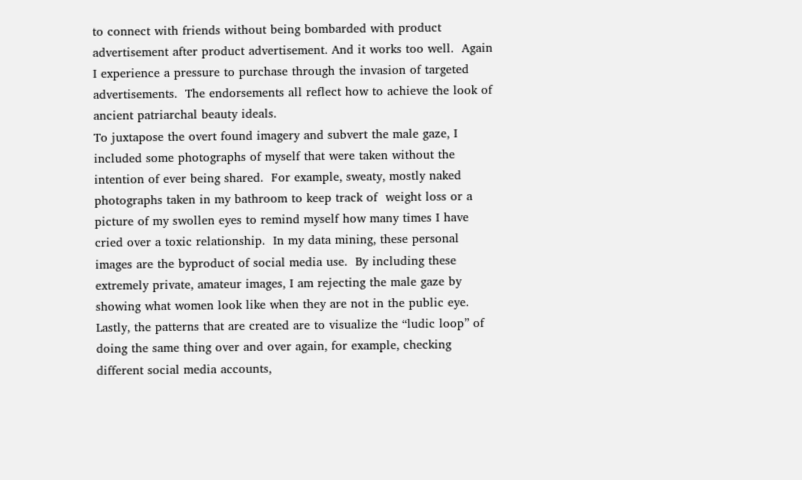to connect with friends without being bombarded with product advertisement after product advertisement. And it works too well.  Again I experience a pressure to purchase through the invasion of targeted advertisements.  The endorsements all reflect how to achieve the look of ancient patriarchal beauty ideals.
To juxtapose the overt found imagery and subvert the male gaze, I included some photographs of myself that were taken without the intention of ever being shared.  For example, sweaty, mostly naked photographs taken in my bathroom to keep track of  weight loss or a picture of my swollen eyes to remind myself how many times I have cried over a toxic relationship.  In my data mining, these personal images are the byproduct of social media use.  By including these extremely private, amateur images, I am rejecting the male gaze by showing what women look like when they are not in the public eye.
Lastly, the patterns that are created are to visualize the “ludic loop” of doing the same thing over and over again, for example, checking different social media accounts,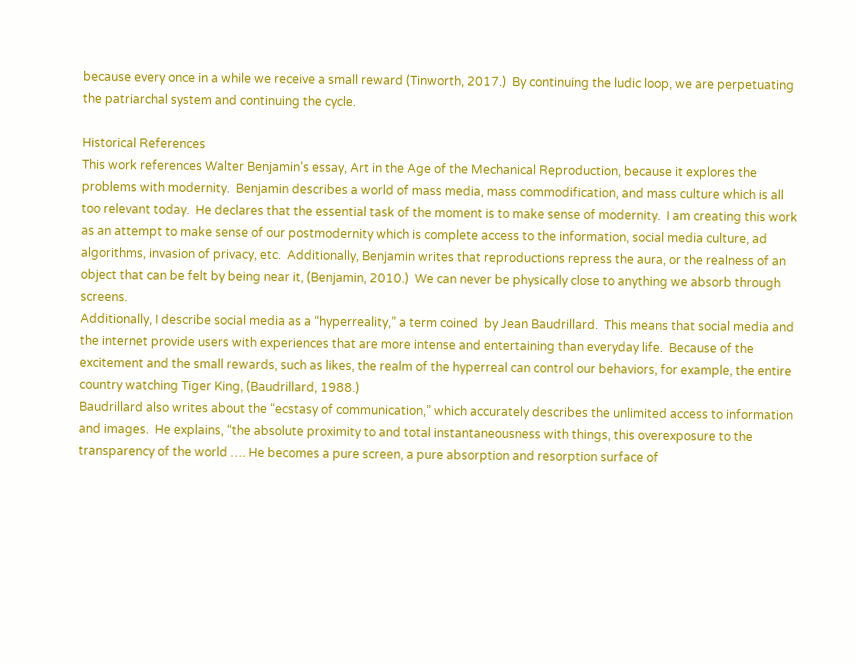because every once in a while we receive a small reward (Tinworth, 2017.)  By continuing the ludic loop, we are perpetuating the patriarchal system and continuing the cycle.

Historical References
This work references Walter Benjamin’s essay, Art in the Age of the Mechanical Reproduction, because it explores the problems with modernity.  Benjamin describes a world of mass media, mass commodification, and mass culture which is all too relevant today.  He declares that the essential task of the moment is to make sense of modernity.  I am creating this work as an attempt to make sense of our postmodernity which is complete access to the information, social media culture, ad algorithms, invasion of privacy, etc.  Additionally, Benjamin writes that reproductions repress the aura, or the realness of an object that can be felt by being near it, (Benjamin, 2010.)  We can never be physically close to anything we absorb through screens.
Additionally, I describe social media as a “hyperreality,” a term coined  by Jean Baudrillard.  This means that social media and the internet provide users with experiences that are more intense and entertaining than everyday life.  Because of the excitement and the small rewards, such as likes, the realm of the hyperreal can control our behaviors, for example, the entire country watching Tiger King, (Baudrillard, 1988.)
Baudrillard also writes about the “ecstasy of communication,” which accurately describes the unlimited access to information and images.  He explains, “the absolute proximity to and total instantaneousness with things, this overexposure to the transparency of the world …. He becomes a pure screen, a pure absorption and resorption surface of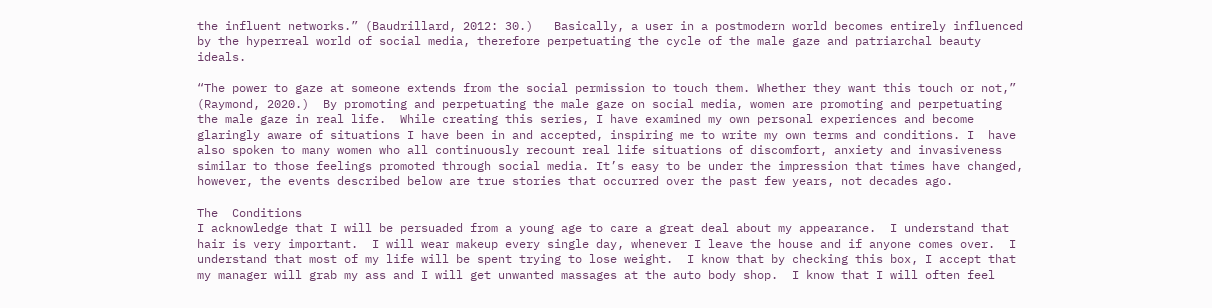the influent networks.” (Baudrillard, 2012: 30.)   Basically, a user in a postmodern world becomes entirely influenced by the hyperreal world of social media, therefore perpetuating the cycle of the male gaze and patriarchal beauty ideals.

“The power to gaze at someone extends from the social permission to touch them. Whether they want this touch or not,” (Raymond, 2020.)  By promoting and perpetuating the male gaze on social media, women are promoting and perpetuating the male gaze in real life.  While creating this series, I have examined my own personal experiences and become glaringly aware of situations I have been in and accepted, inspiring me to write my own terms and conditions. I  have also spoken to many women who all continuously recount real life situations of discomfort, anxiety and invasiveness similar to those feelings promoted through social media. It’s easy to be under the impression that times have changed, however, the events described below are true stories that occurred over the past few years, not decades ago.

The  Conditions
I acknowledge that I will be persuaded from a young age to care a great deal about my appearance.  I understand that hair is very important.  I will wear makeup every single day, whenever I leave the house and if anyone comes over.  I understand that most of my life will be spent trying to lose weight.  I know that by checking this box, I accept that my manager will grab my ass and I will get unwanted massages at the auto body shop.  I know that I will often feel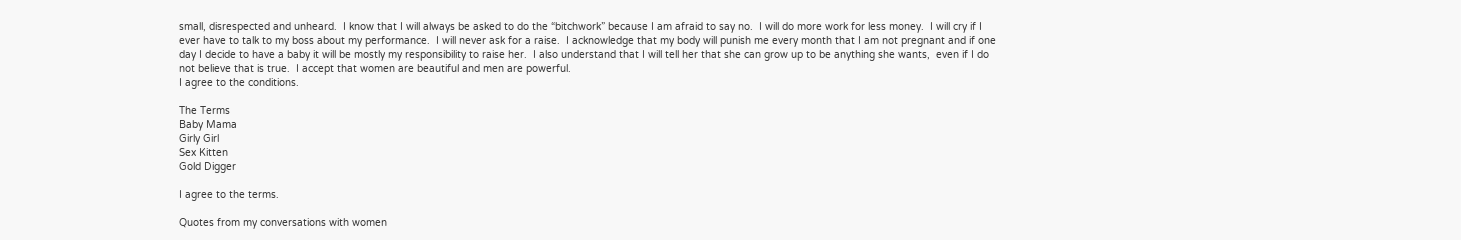small, disrespected and unheard.  I know that I will always be asked to do the “bitchwork” because I am afraid to say no.  I will do more work for less money.  I will cry if I ever have to talk to my boss about my performance.  I will never ask for a raise.  I acknowledge that my body will punish me every month that I am not pregnant and if one day I decide to have a baby it will be mostly my responsibility to raise her.  I also understand that I will tell her that she can grow up to be anything she wants,  even if I do not believe that is true.  I accept that women are beautiful and men are powerful.
I agree to the conditions.

The Terms
Baby Mama
Girly Girl
Sex Kitten
Gold Digger

I agree to the terms.

Quotes from my conversations with women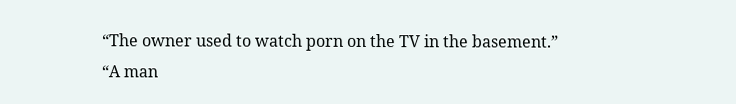“The owner used to watch porn on the TV in the basement.”
“A man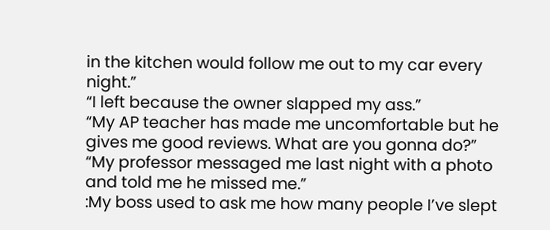in the kitchen would follow me out to my car every night.”
“I left because the owner slapped my ass.”
“My AP teacher has made me uncomfortable but he gives me good reviews. What are you gonna do?”
“My professor messaged me last night with a photo and told me he missed me.”
:My boss used to ask me how many people I’ve slept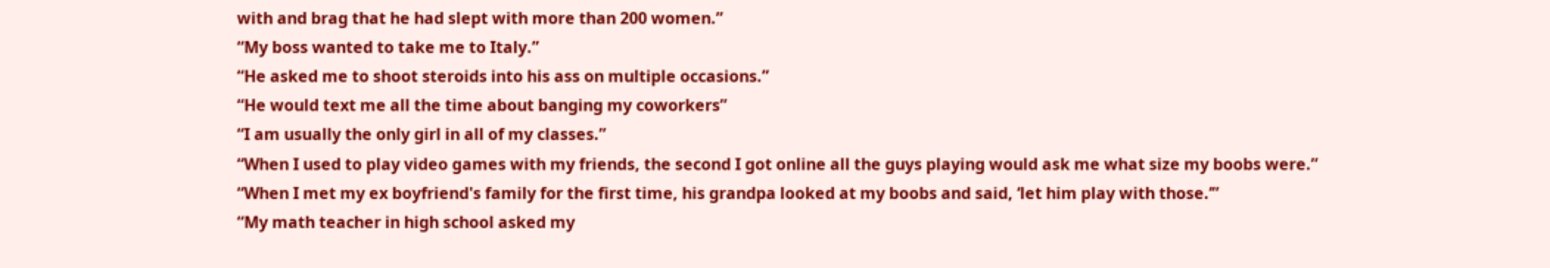with and brag that he had slept with more than 200 women.”
“My boss wanted to take me to Italy.”
“He asked me to shoot steroids into his ass on multiple occasions.”
“He would text me all the time about banging my coworkers”
“I am usually the only girl in all of my classes.”
“When I used to play video games with my friends, the second I got online all the guys playing would ask me what size my boobs were.”
“When I met my ex boyfriend's family for the first time, his grandpa looked at my boobs and said, ‘let him play with those.’”
“My math teacher in high school asked my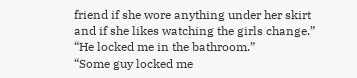friend if she wore anything under her skirt and if she likes watching the girls change.”
“He locked me in the bathroom.”
“Some guy locked me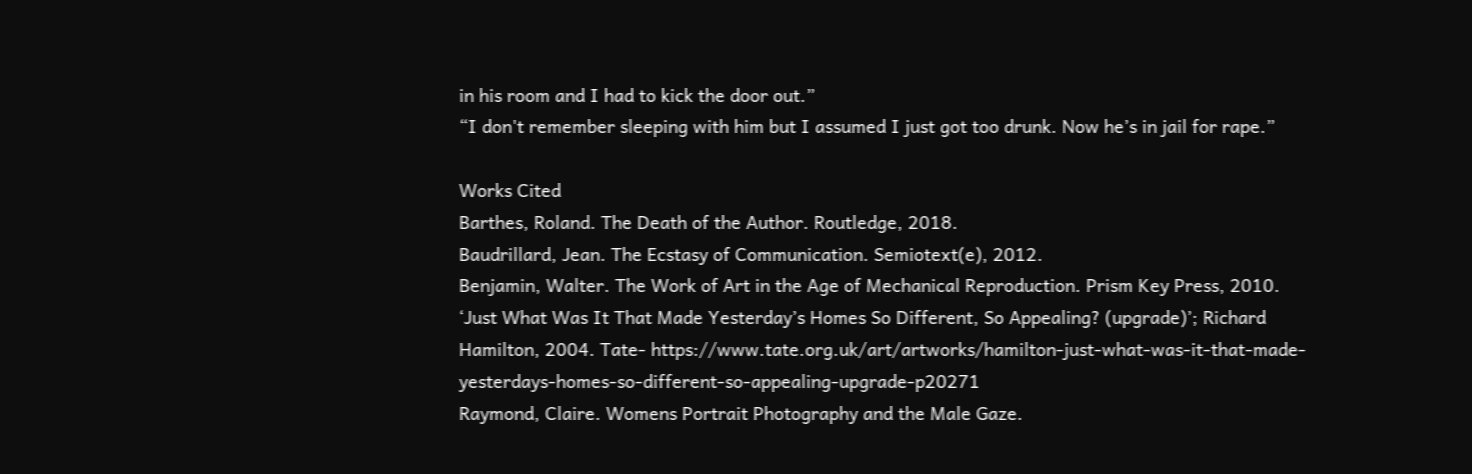in his room and I had to kick the door out.”
“I don't remember sleeping with him but I assumed I just got too drunk. Now he’s in jail for rape.”

Works Cited
Barthes, Roland. The Death of the Author. Routledge, 2018.
Baudrillard, Jean. The Ecstasy of Communication. Semiotext(e), 2012.
Benjamin, Walter. The Work of Art in the Age of Mechanical Reproduction. Prism Key Press, 2010.
‘Just What Was It That Made Yesterday’s Homes So Different, So Appealing? (upgrade)’; Richard Hamilton, 2004. Tate- https://www.tate.org.uk/art/artworks/hamilton-just-what-was-it-that-made-yesterdays-homes-so-different-so-appealing-upgrade-p20271
Raymond, Claire. Womens Portrait Photography and the Male Gaze.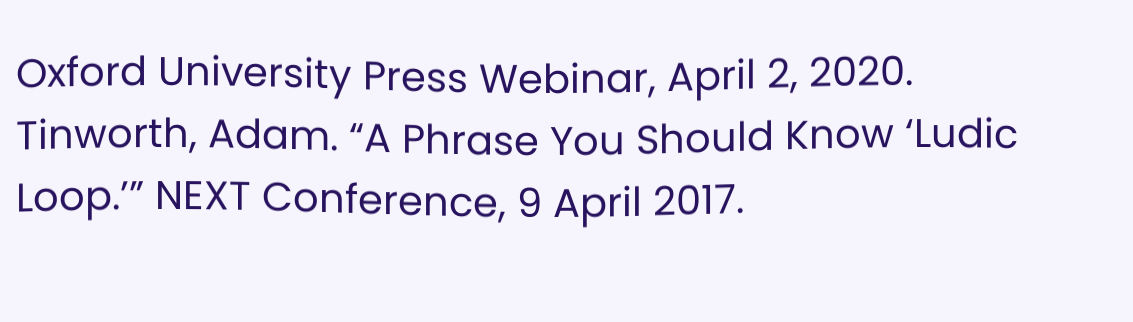Oxford University Press Webinar, April 2, 2020.
Tinworth, Adam. “A Phrase You Should Know ‘Ludic Loop.’” NEXT Conference, 9 April 2017.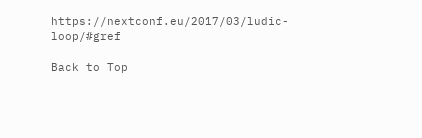https://nextconf.eu/2017/03/ludic-loop/#gref

Back to Top